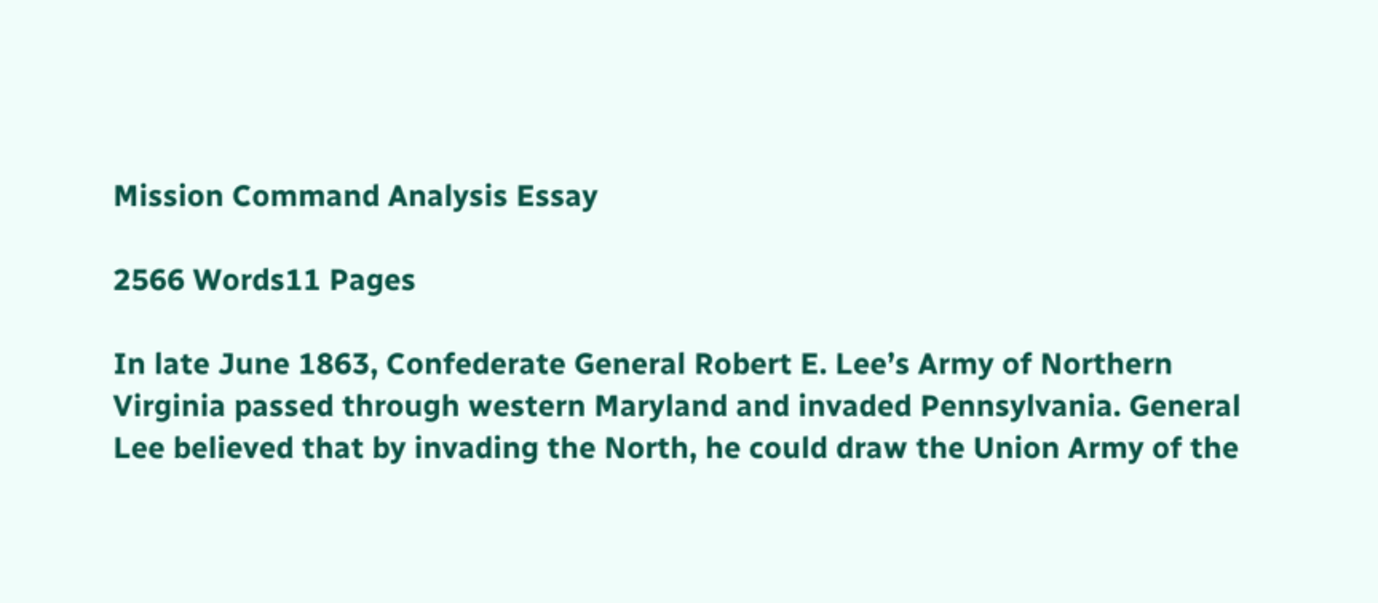Mission Command Analysis Essay

2566 Words11 Pages

In late June 1863, Confederate General Robert E. Lee’s Army of Northern Virginia passed through western Maryland and invaded Pennsylvania. General Lee believed that by invading the North, he could draw the Union Army of the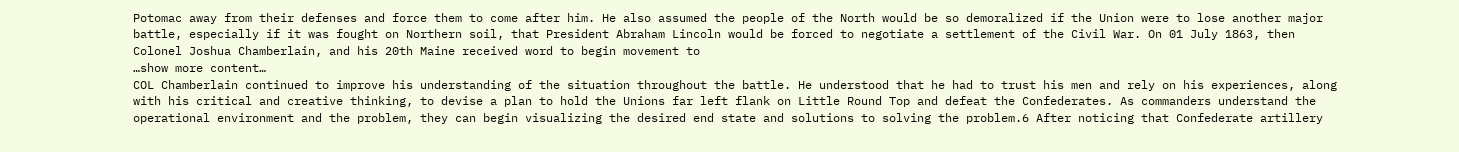Potomac away from their defenses and force them to come after him. He also assumed the people of the North would be so demoralized if the Union were to lose another major battle, especially if it was fought on Northern soil, that President Abraham Lincoln would be forced to negotiate a settlement of the Civil War. On 01 July 1863, then Colonel Joshua Chamberlain, and his 20th Maine received word to begin movement to
…show more content…
COL Chamberlain continued to improve his understanding of the situation throughout the battle. He understood that he had to trust his men and rely on his experiences, along with his critical and creative thinking, to devise a plan to hold the Unions far left flank on Little Round Top and defeat the Confederates. As commanders understand the operational environment and the problem, they can begin visualizing the desired end state and solutions to solving the problem.6 After noticing that Confederate artillery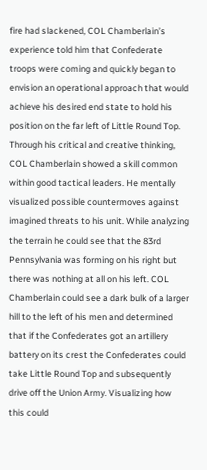fire had slackened, COL Chamberlain’s experience told him that Confederate troops were coming and quickly began to envision an operational approach that would achieve his desired end state to hold his position on the far left of Little Round Top. Through his critical and creative thinking, COL Chamberlain showed a skill common within good tactical leaders. He mentally visualized possible countermoves against imagined threats to his unit. While analyzing the terrain he could see that the 83rd Pennsylvania was forming on his right but there was nothing at all on his left. COL Chamberlain could see a dark bulk of a larger hill to the left of his men and determined that if the Confederates got an artillery battery on its crest the Confederates could take Little Round Top and subsequently drive off the Union Army. Visualizing how this could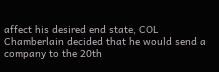affect his desired end state, COL Chamberlain decided that he would send a company to the 20th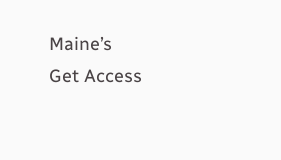Maine’s
Get Access